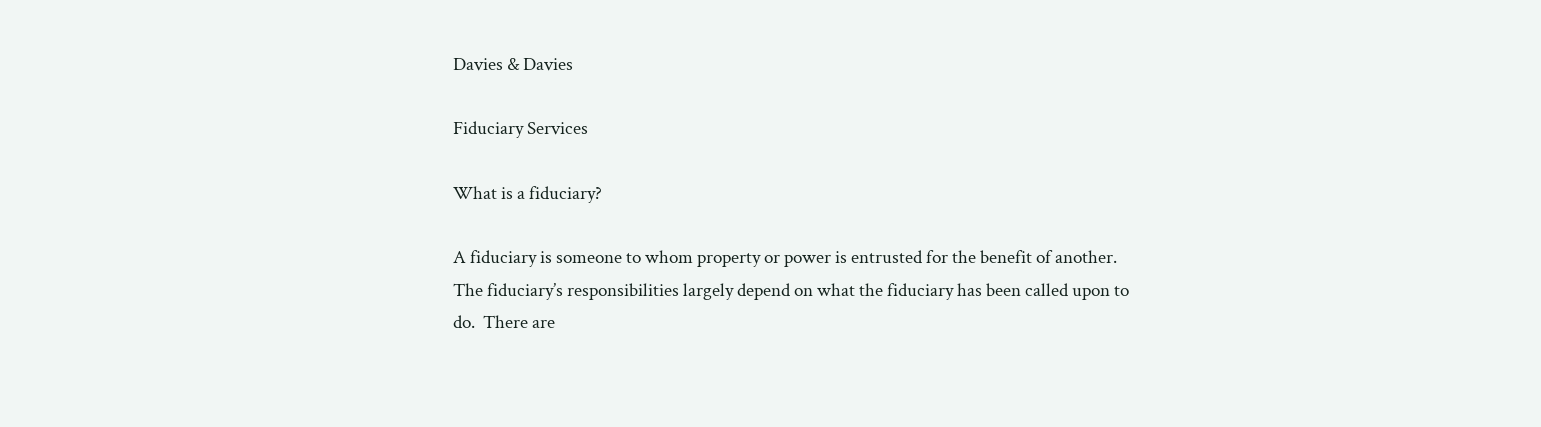Davies & Davies

Fiduciary Services

What is a fiduciary?

A fiduciary is someone to whom property or power is entrusted for the benefit of another.  The fiduciary’s responsibilities largely depend on what the fiduciary has been called upon to do.  There are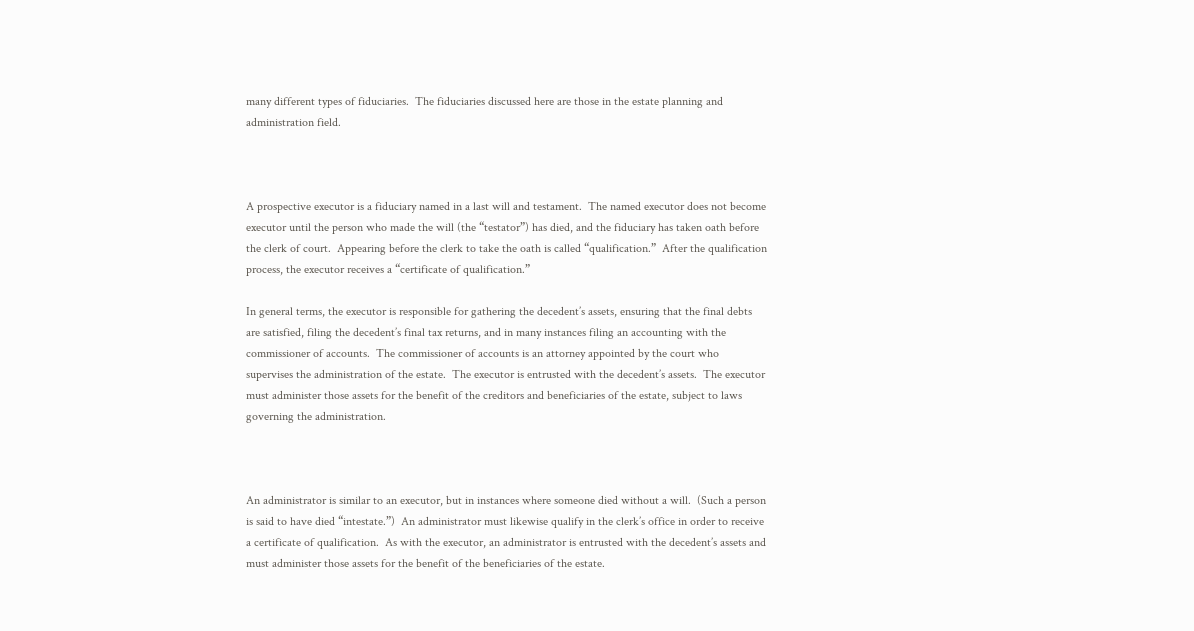many different types of fiduciaries.  The fiduciaries discussed here are those in the estate planning and administration field.



A prospective executor is a fiduciary named in a last will and testament.  The named executor does not become executor until the person who made the will (the “testator”) has died, and the fiduciary has taken oath before the clerk of court.  Appearing before the clerk to take the oath is called “qualification.”  After the qualification process, the executor receives a “certificate of qualification.”

In general terms, the executor is responsible for gathering the decedent’s assets, ensuring that the final debts are satisfied, filing the decedent’s final tax returns, and in many instances filing an accounting with the commissioner of accounts.  The commissioner of accounts is an attorney appointed by the court who supervises the administration of the estate.  The executor is entrusted with the decedent’s assets.  The executor must administer those assets for the benefit of the creditors and beneficiaries of the estate, subject to laws governing the administration.



An administrator is similar to an executor, but in instances where someone died without a will.  (Such a person is said to have died “intestate.”)  An administrator must likewise qualify in the clerk’s office in order to receive a certificate of qualification.  As with the executor, an administrator is entrusted with the decedent’s assets and must administer those assets for the benefit of the beneficiaries of the estate.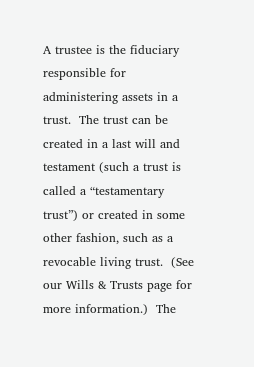A trustee is the fiduciary responsible for administering assets in a trust.  The trust can be created in a last will and testament (such a trust is called a “testamentary trust”) or created in some other fashion, such as a revocable living trust.  (See our Wills & Trusts page for more information.)  The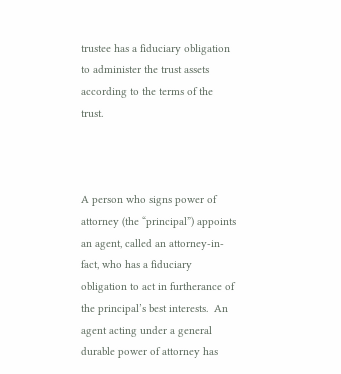trustee has a fiduciary obligation to administer the trust assets according to the terms of the trust.



A person who signs power of attorney (the “principal”) appoints an agent, called an attorney-in-fact, who has a fiduciary obligation to act in furtherance of the principal’s best interests.  An agent acting under a general durable power of attorney has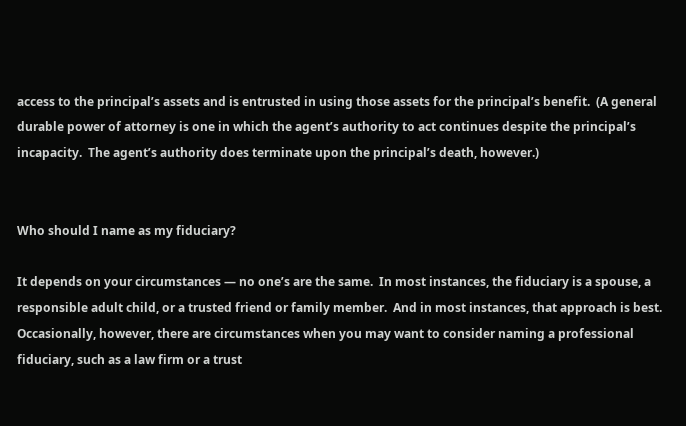access to the principal’s assets and is entrusted in using those assets for the principal’s benefit.  (A general durable power of attorney is one in which the agent’s authority to act continues despite the principal’s incapacity.  The agent’s authority does terminate upon the principal’s death, however.)


Who should I name as my fiduciary?

It depends on your circumstances — no one’s are the same.  In most instances, the fiduciary is a spouse, a responsible adult child, or a trusted friend or family member.  And in most instances, that approach is best.  Occasionally, however, there are circumstances when you may want to consider naming a professional fiduciary, such as a law firm or a trust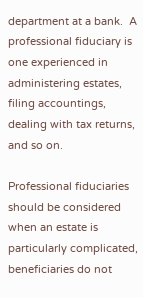department at a bank.  A professional fiduciary is one experienced in administering estates, filing accountings, dealing with tax returns, and so on.

Professional fiduciaries should be considered when an estate is particularly complicated, beneficiaries do not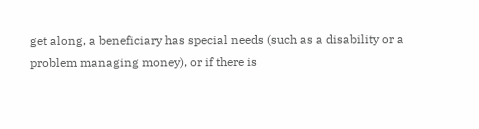get along, a beneficiary has special needs (such as a disability or a problem managing money), or if there is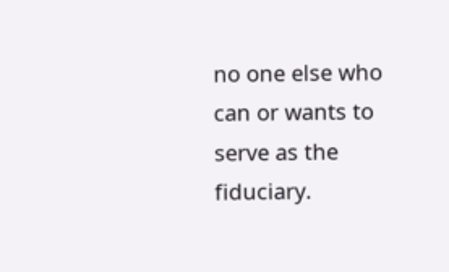no one else who can or wants to serve as the fiduciary.